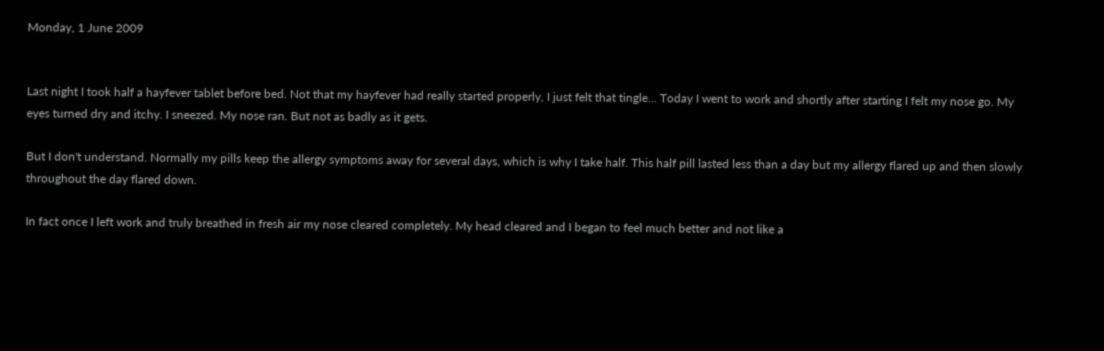Monday, 1 June 2009


Last night I took half a hayfever tablet before bed. Not that my hayfever had really started properly, I just felt that tingle... Today I went to work and shortly after starting I felt my nose go. My eyes turned dry and itchy. I sneezed. My nose ran. But not as badly as it gets.

But I don't understand. Normally my pills keep the allergy symptoms away for several days, which is why I take half. This half pill lasted less than a day but my allergy flared up and then slowly throughout the day flared down.

In fact once I left work and truly breathed in fresh air my nose cleared completely. My head cleared and I began to feel much better and not like a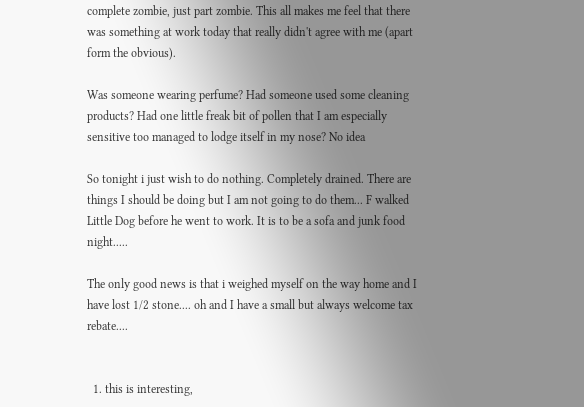complete zombie, just part zombie. This all makes me feel that there was something at work today that really didn't agree with me (apart form the obvious).

Was someone wearing perfume? Had someone used some cleaning products? Had one little freak bit of pollen that I am especially sensitive too managed to lodge itself in my nose? No idea

So tonight i just wish to do nothing. Completely drained. There are things I should be doing but I am not going to do them... F walked Little Dog before he went to work. It is to be a sofa and junk food night.....

The only good news is that i weighed myself on the way home and I have lost 1/2 stone.... oh and I have a small but always welcome tax rebate....


  1. this is interesting,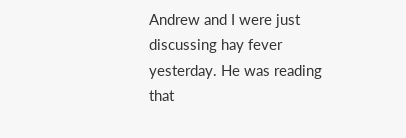Andrew and I were just discussing hay fever yesterday. He was reading that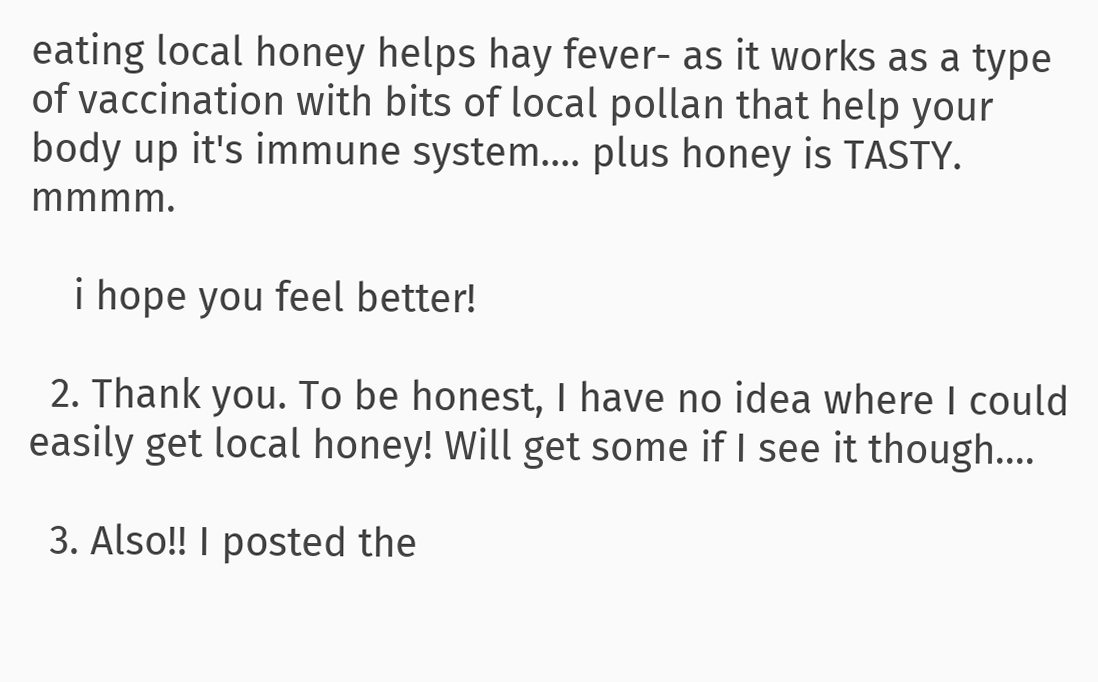eating local honey helps hay fever- as it works as a type of vaccination with bits of local pollan that help your body up it's immune system.... plus honey is TASTY. mmmm.

    i hope you feel better!

  2. Thank you. To be honest, I have no idea where I could easily get local honey! Will get some if I see it though....

  3. Also!! I posted the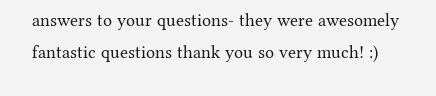answers to your questions- they were awesomely fantastic questions thank you so very much! :)